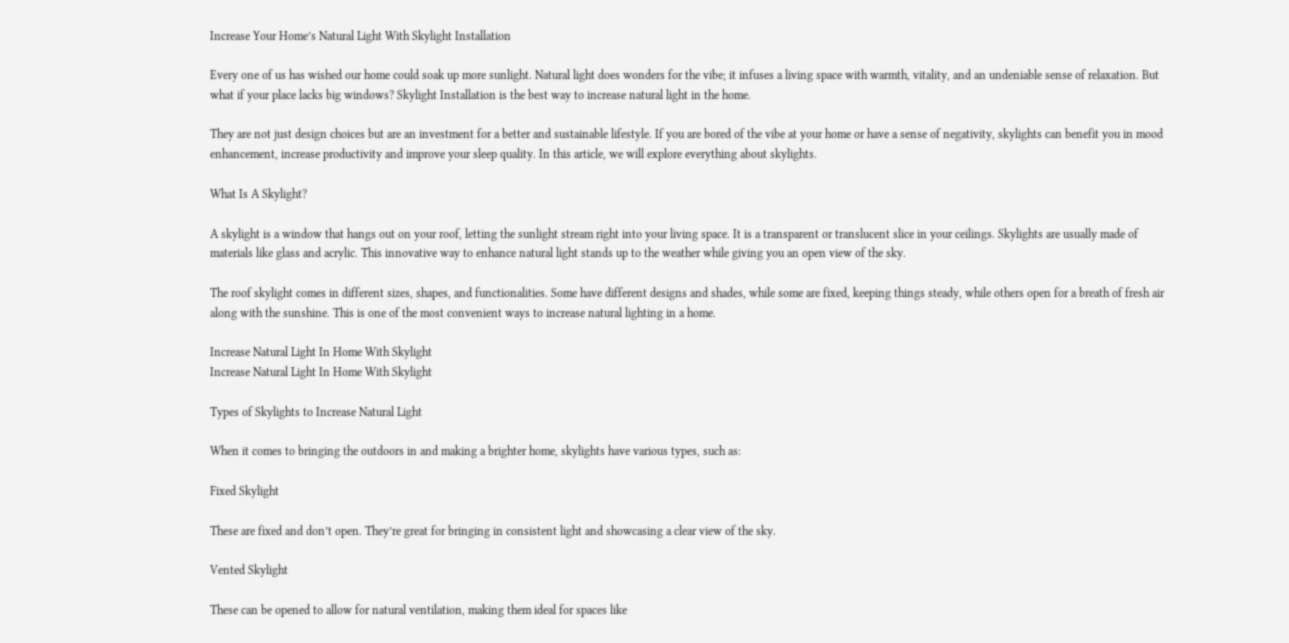Increase Your Home’s Natural Light With Skylight Installation

Every one of us has wished our home could soak up more sunlight. Natural light does wonders for the vibe; it infuses a living space with warmth, vitality, and an undeniable sense of relaxation. But what if your place lacks big windows? Skylight Installation is the best way to increase natural light in the home.

They are not just design choices but are an investment for a better and sustainable lifestyle. If you are bored of the vibe at your home or have a sense of negativity, skylights can benefit you in mood enhancement, increase productivity and improve your sleep quality. In this article, we will explore everything about skylights.

What Is A Skylight?

A skylight is a window that hangs out on your roof, letting the sunlight stream right into your living space. It is a transparent or translucent slice in your ceilings. Skylights are usually made of materials like glass and acrylic. This innovative way to enhance natural light stands up to the weather while giving you an open view of the sky.

The roof skylight comes in different sizes, shapes, and functionalities. Some have different designs and shades, while some are fixed, keeping things steady, while others open for a breath of fresh air along with the sunshine. This is one of the most convenient ways to increase natural lighting in a home.

Increase Natural Light In Home With Skylight
Increase Natural Light In Home With Skylight

Types of Skylights to Increase Natural Light

When it comes to bringing the outdoors in and making a brighter home, skylights have various types, such as:

Fixed Skylight

These are fixed and don’t open. They’re great for bringing in consistent light and showcasing a clear view of the sky.

Vented Skylight

These can be opened to allow for natural ventilation, making them ideal for spaces like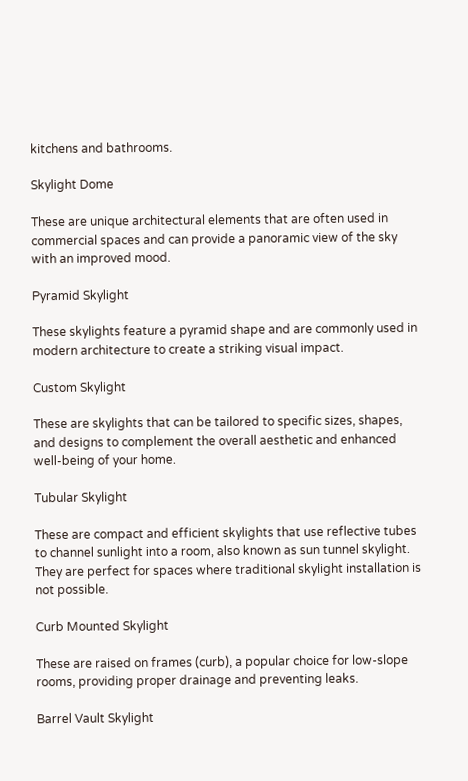kitchens and bathrooms.

Skylight Dome

These are unique architectural elements that are often used in commercial spaces and can provide a panoramic view of the sky with an improved mood.

Pyramid Skylight

These skylights feature a pyramid shape and are commonly used in modern architecture to create a striking visual impact.

Custom Skylight

These are skylights that can be tailored to specific sizes, shapes, and designs to complement the overall aesthetic and enhanced well-being of your home.

Tubular Skylight

These are compact and efficient skylights that use reflective tubes to channel sunlight into a room, also known as sun tunnel skylight. They are perfect for spaces where traditional skylight installation is not possible.

Curb Mounted Skylight

These are raised on frames (curb), a popular choice for low-slope rooms, providing proper drainage and preventing leaks.

Barrel Vault Skylight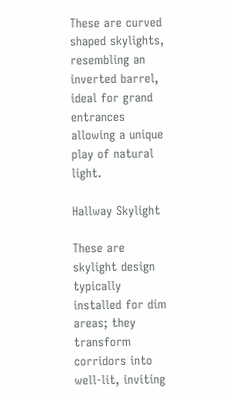These are curved shaped skylights, resembling an inverted barrel, ideal for grand entrances allowing a unique play of natural light.

Hallway Skylight

These are skylight design typically installed for dim areas; they transform corridors into well-lit, inviting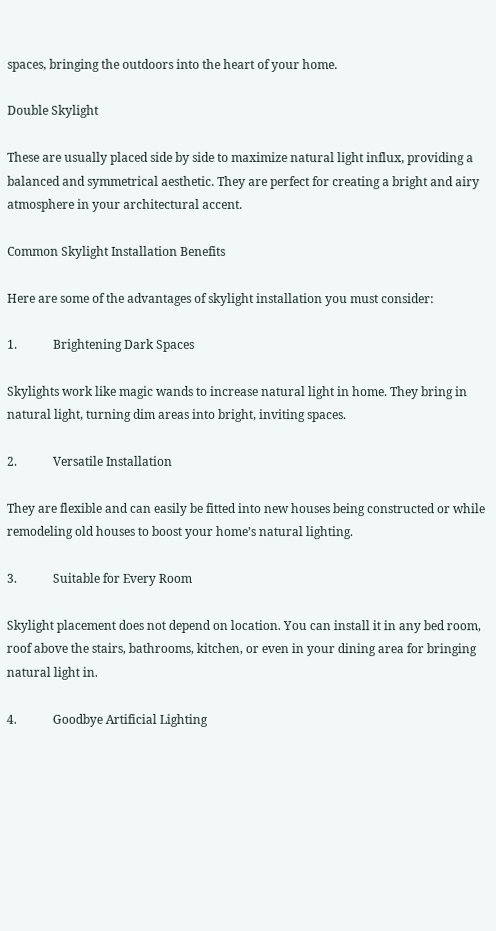spaces, bringing the outdoors into the heart of your home.

Double Skylight

These are usually placed side by side to maximize natural light influx, providing a balanced and symmetrical aesthetic. They are perfect for creating a bright and airy atmosphere in your architectural accent.

Common Skylight Installation Benefits

Here are some of the advantages of skylight installation you must consider:

1.            Brightening Dark Spaces

Skylights work like magic wands to increase natural light in home. They bring in natural light, turning dim areas into bright, inviting spaces.

2.            Versatile Installation

They are flexible and can easily be fitted into new houses being constructed or while remodeling old houses to boost your home’s natural lighting.

3.            Suitable for Every Room

Skylight placement does not depend on location. You can install it in any bed room, roof above the stairs, bathrooms, kitchen, or even in your dining area for bringing natural light in.

4.            Goodbye Artificial Lighting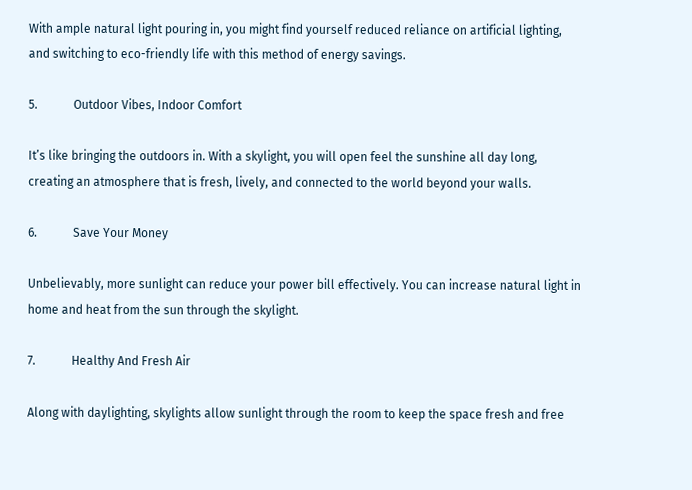With ample natural light pouring in, you might find yourself reduced reliance on artificial lighting, and switching to eco-friendly life with this method of energy savings.

5.            Outdoor Vibes, Indoor Comfort

It’s like bringing the outdoors in. With a skylight, you will open feel the sunshine all day long, creating an atmosphere that is fresh, lively, and connected to the world beyond your walls.

6.            Save Your Money

Unbelievably, more sunlight can reduce your power bill effectively. You can increase natural light in home and heat from the sun through the skylight.

7.            Healthy And Fresh Air

Along with daylighting, skylights allow sunlight through the room to keep the space fresh and free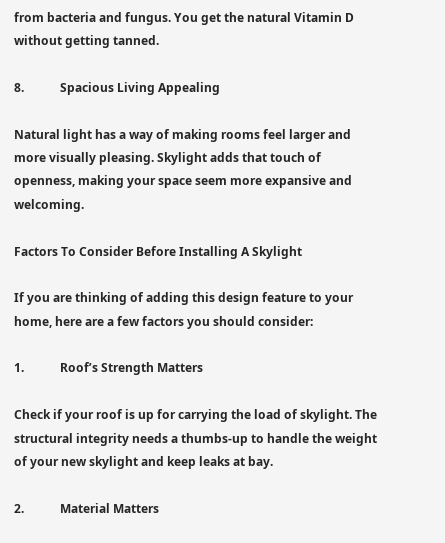from bacteria and fungus. You get the natural Vitamin D without getting tanned.

8.            Spacious Living Appealing

Natural light has a way of making rooms feel larger and more visually pleasing. Skylight adds that touch of openness, making your space seem more expansive and welcoming.

Factors To Consider Before Installing A Skylight

If you are thinking of adding this design feature to your home, here are a few factors you should consider:

1.            Roof’s Strength Matters

Check if your roof is up for carrying the load of skylight. The structural integrity needs a thumbs-up to handle the weight of your new skylight and keep leaks at bay.

2.            Material Matters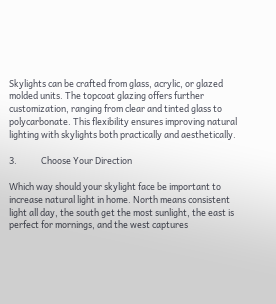Skylights can be crafted from glass, acrylic, or glazed molded units. The topcoat glazing offers further customization, ranging from clear and tinted glass to polycarbonate. This flexibility ensures improving natural lighting with skylights both practically and aesthetically.

3.            Choose Your Direction

Which way should your skylight face be important to increase natural light in home. North means consistent light all day, the south get the most sunlight, the east is perfect for mornings, and the west captures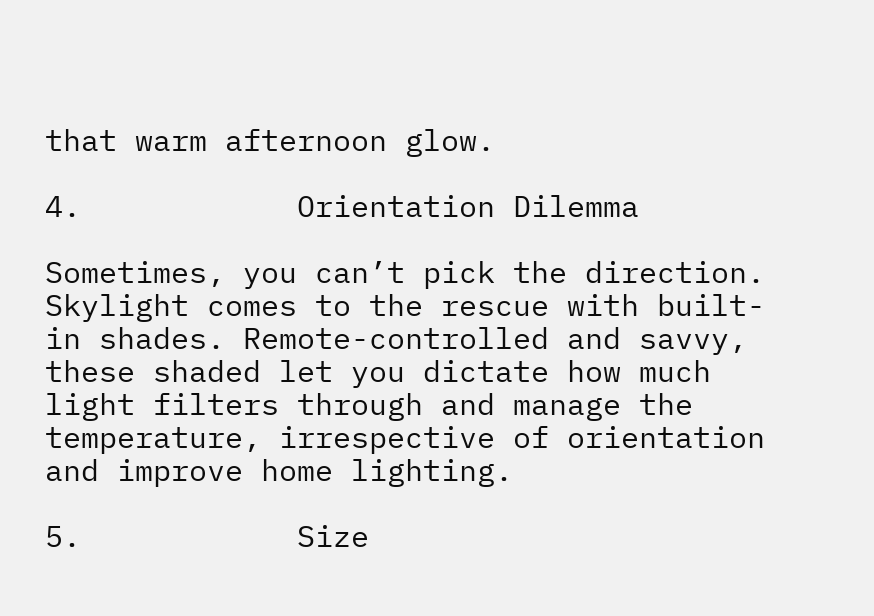that warm afternoon glow.

4.            Orientation Dilemma

Sometimes, you can’t pick the direction. Skylight comes to the rescue with built-in shades. Remote-controlled and savvy, these shaded let you dictate how much light filters through and manage the temperature, irrespective of orientation and improve home lighting.

5.            Size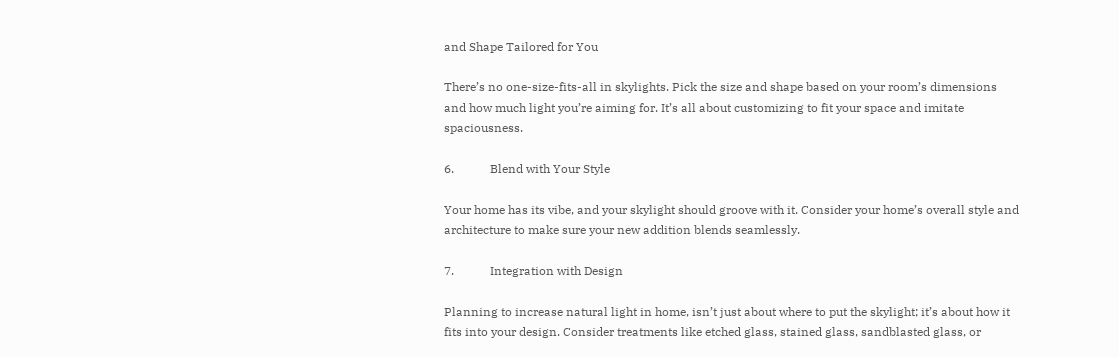and Shape Tailored for You

There’s no one-size-fits-all in skylights. Pick the size and shape based on your room’s dimensions and how much light you’re aiming for. It’s all about customizing to fit your space and imitate spaciousness.

6.            Blend with Your Style

Your home has its vibe, and your skylight should groove with it. Consider your home’s overall style and architecture to make sure your new addition blends seamlessly.

7.            Integration with Design

Planning to increase natural light in home, isn’t just about where to put the skylight; it’s about how it fits into your design. Consider treatments like etched glass, stained glass, sandblasted glass, or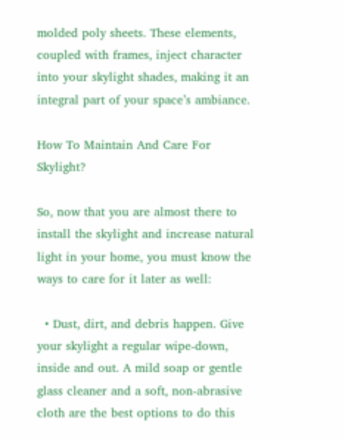molded poly sheets. These elements, coupled with frames, inject character into your skylight shades, making it an integral part of your space’s ambiance.

How To Maintain And Care For Skylight?

So, now that you are almost there to install the skylight and increase natural light in your home, you must know the ways to care for it later as well:

  • Dust, dirt, and debris happen. Give your skylight a regular wipe-down, inside and out. A mild soap or gentle glass cleaner and a soft, non-abrasive cloth are the best options to do this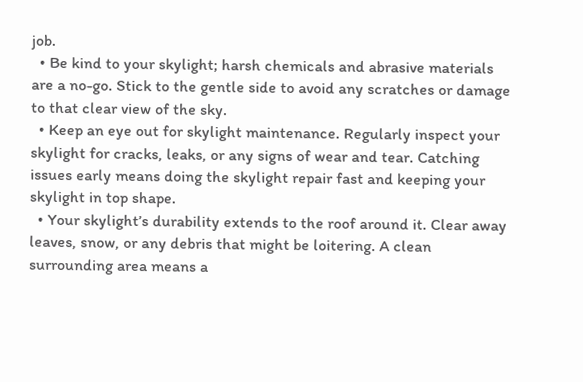job.
  • Be kind to your skylight; harsh chemicals and abrasive materials are a no-go. Stick to the gentle side to avoid any scratches or damage to that clear view of the sky.
  • Keep an eye out for skylight maintenance. Regularly inspect your skylight for cracks, leaks, or any signs of wear and tear. Catching issues early means doing the skylight repair fast and keeping your skylight in top shape.
  • Your skylight’s durability extends to the roof around it. Clear away leaves, snow, or any debris that might be loitering. A clean surrounding area means a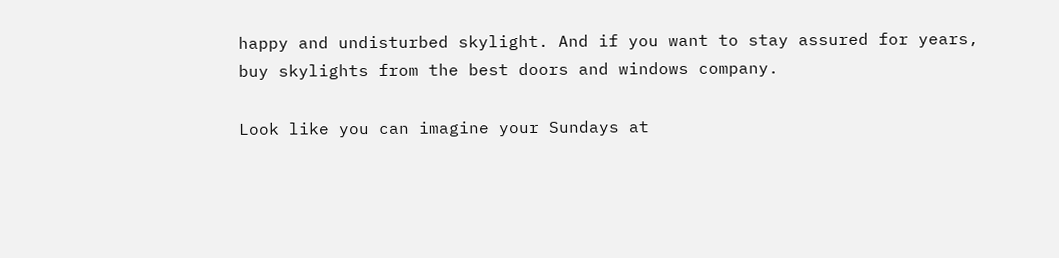happy and undisturbed skylight. And if you want to stay assured for years, buy skylights from the best doors and windows company.

Look like you can imagine your Sundays at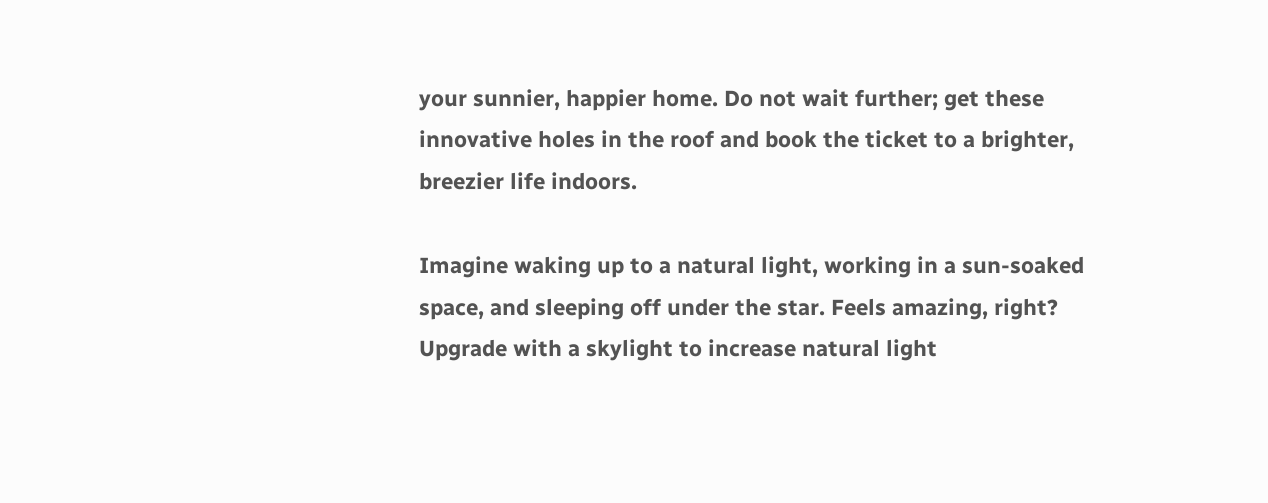your sunnier, happier home. Do not wait further; get these innovative holes in the roof and book the ticket to a brighter, breezier life indoors.

Imagine waking up to a natural light, working in a sun-soaked space, and sleeping off under the star. Feels amazing, right? Upgrade with a skylight to increase natural light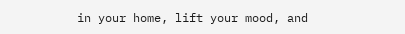in your home, lift your mood, and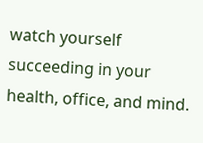watch yourself succeeding in your health, office, and mind.